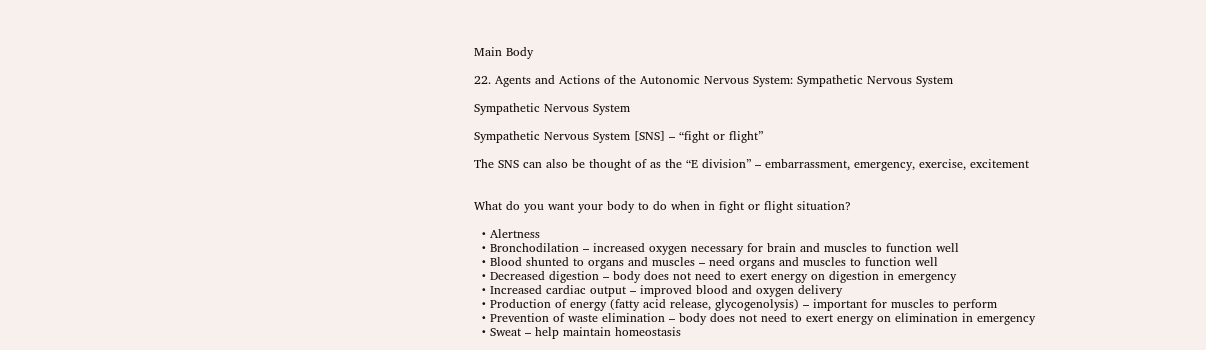Main Body

22. Agents and Actions of the Autonomic Nervous System: Sympathetic Nervous System

Sympathetic Nervous System

Sympathetic Nervous System [SNS] – “fight or flight”

The SNS can also be thought of as the “E division” – embarrassment, emergency, exercise, excitement


What do you want your body to do when in fight or flight situation?

  • Alertness
  • Bronchodilation – increased oxygen necessary for brain and muscles to function well
  • Blood shunted to organs and muscles – need organs and muscles to function well
  • Decreased digestion – body does not need to exert energy on digestion in emergency
  • Increased cardiac output – improved blood and oxygen delivery
  • Production of energy (fatty acid release, glycogenolysis) – important for muscles to perform
  • Prevention of waste elimination – body does not need to exert energy on elimination in emergency
  • Sweat – help maintain homeostasis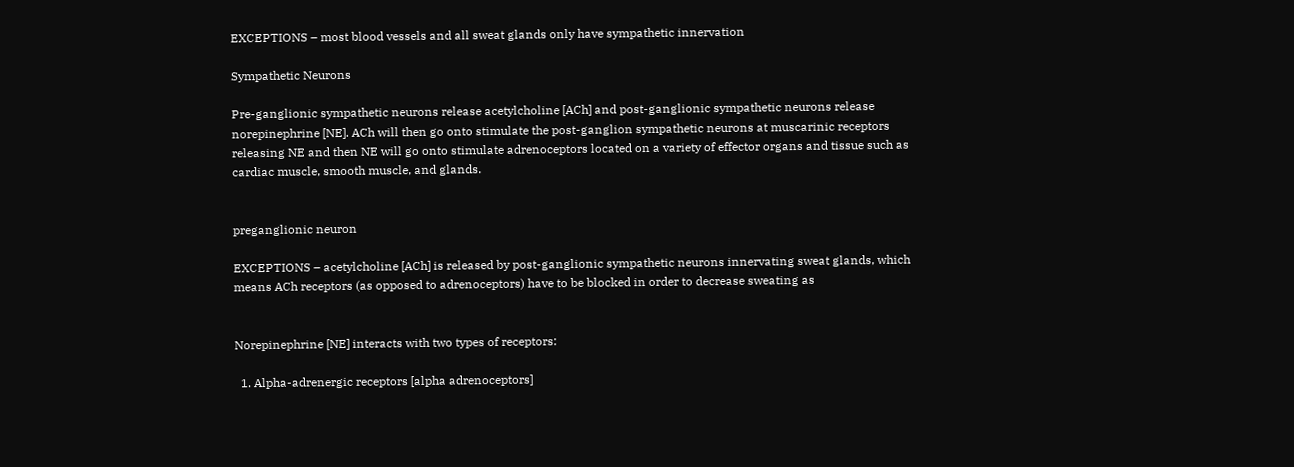EXCEPTIONS – most blood vessels and all sweat glands only have sympathetic innervation

Sympathetic Neurons

Pre-ganglionic sympathetic neurons release acetylcholine [ACh] and post-ganglionic sympathetic neurons release norepinephrine [NE]. ACh will then go onto stimulate the post-ganglion sympathetic neurons at muscarinic receptors releasing NE and then NE will go onto stimulate adrenoceptors located on a variety of effector organs and tissue such as cardiac muscle, smooth muscle, and glands.


preganglionic neuron

EXCEPTIONS – acetylcholine [ACh] is released by post-ganglionic sympathetic neurons innervating sweat glands, which means ACh receptors (as opposed to adrenoceptors) have to be blocked in order to decrease sweating as


Norepinephrine [NE] interacts with two types of receptors:

  1. Alpha-adrenergic receptors [alpha adrenoceptors]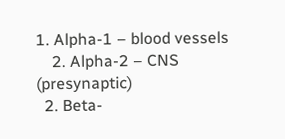1. Alpha-1 – blood vessels
    2. Alpha-2 – CNS (presynaptic)
  2. Beta-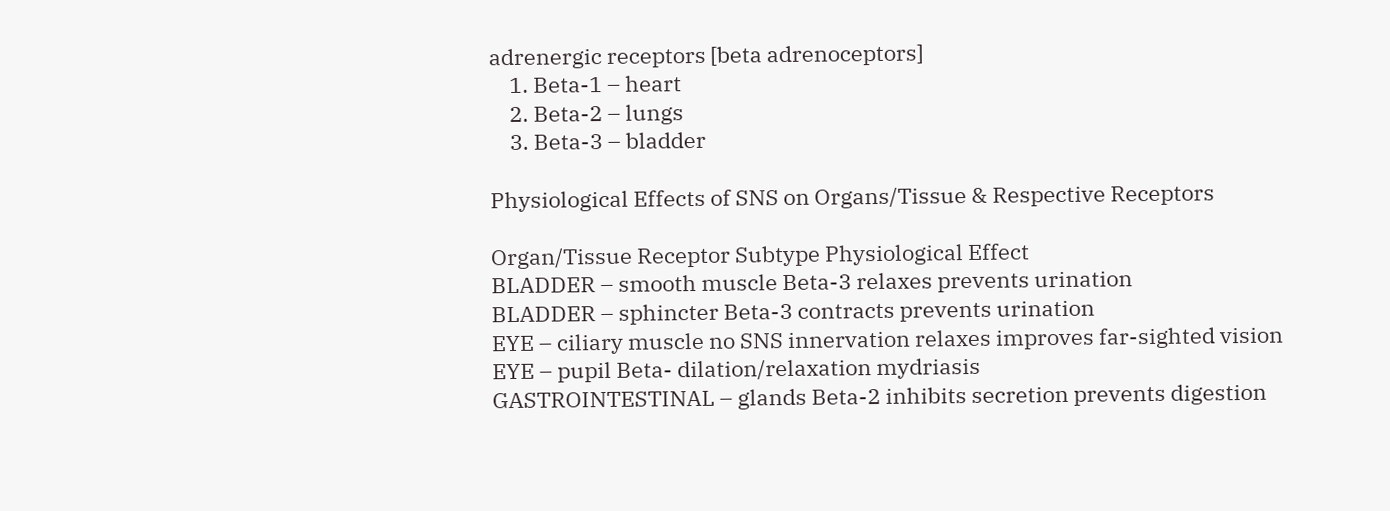adrenergic receptors [beta adrenoceptors]
    1. Beta-1 – heart
    2. Beta-2 – lungs
    3. Beta-3 – bladder

Physiological Effects of SNS on Organs/Tissue & Respective Receptors

Organ/Tissue Receptor Subtype Physiological Effect
BLADDER – smooth muscle Beta-3 relaxes prevents urination
BLADDER – sphincter Beta-3 contracts prevents urination
EYE – ciliary muscle no SNS innervation relaxes improves far-sighted vision
EYE – pupil Beta- dilation/relaxation mydriasis
GASTROINTESTINAL – glands Beta-2 inhibits secretion prevents digestion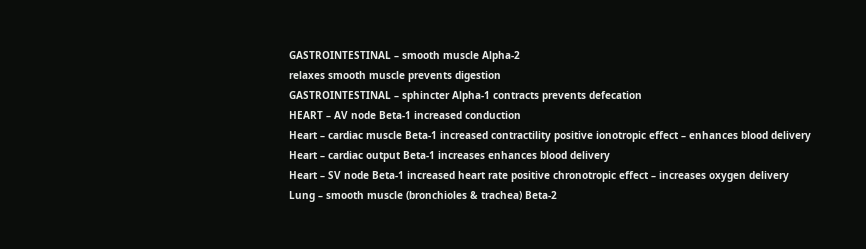GASTROINTESTINAL – smooth muscle Alpha-2
relaxes smooth muscle prevents digestion
GASTROINTESTINAL – sphincter Alpha-1 contracts prevents defecation
HEART – AV node Beta-1 increased conduction
Heart – cardiac muscle Beta-1 increased contractility positive ionotropic effect – enhances blood delivery
Heart – cardiac output Beta-1 increases enhances blood delivery
Heart – SV node Beta-1 increased heart rate positive chronotropic effect – increases oxygen delivery
Lung – smooth muscle (bronchioles & trachea) Beta-2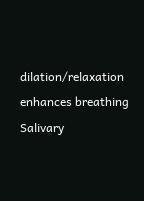dilation/relaxation enhances breathing
Salivary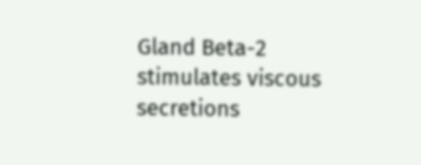Gland Beta-2 stimulates viscous secretions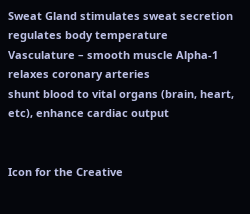Sweat Gland stimulates sweat secretion regulates body temperature
Vasculature – smooth muscle Alpha-1
relaxes coronary arteries
shunt blood to vital organs (brain, heart, etc), enhance cardiac output


Icon for the Creative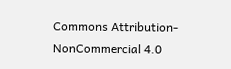Commons Attribution-NonCommercial 4.0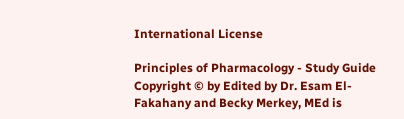International License

Principles of Pharmacology - Study Guide Copyright © by Edited by Dr. Esam El-Fakahany and Becky Merkey, MEd is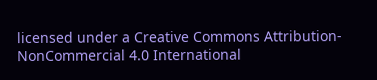licensed under a Creative Commons Attribution-NonCommercial 4.0 International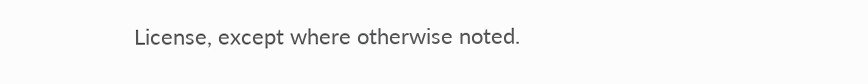License, except where otherwise noted.